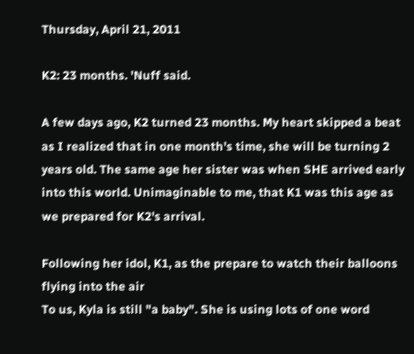Thursday, April 21, 2011

K2: 23 months. 'Nuff said.

A few days ago, K2 turned 23 months. My heart skipped a beat as I realized that in one month's time, she will be turning 2 years old. The same age her sister was when SHE arrived early into this world. Unimaginable to me, that K1 was this age as we prepared for K2's arrival.

Following her idol, K1, as the prepare to watch their balloons flying into the air
To us, Kyla is still "a baby". She is using lots of one word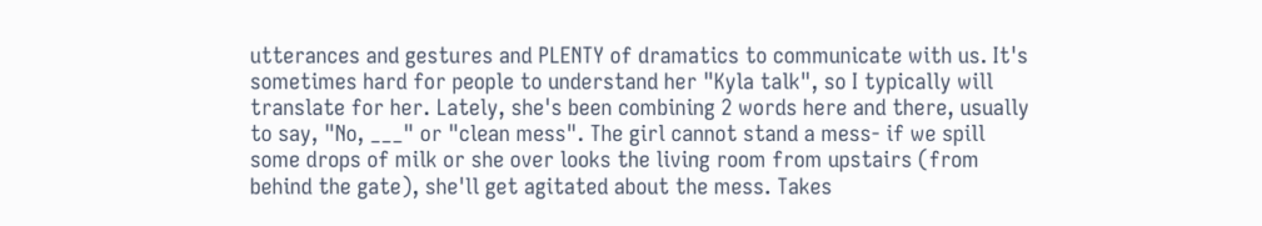utterances and gestures and PLENTY of dramatics to communicate with us. It's sometimes hard for people to understand her "Kyla talk", so I typically will translate for her. Lately, she's been combining 2 words here and there, usually to say, "No, ___" or "clean mess". The girl cannot stand a mess- if we spill some drops of milk or she over looks the living room from upstairs (from behind the gate), she'll get agitated about the mess. Takes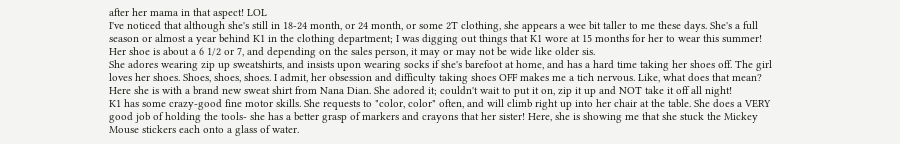after her mama in that aspect! LOL
I've noticed that although she's still in 18-24 month, or 24 month, or some 2T clothing, she appears a wee bit taller to me these days. She's a full season or almost a year behind K1 in the clothing department; I was digging out things that K1 wore at 15 months for her to wear this summer! Her shoe is about a 6 1/2 or 7, and depending on the sales person, it may or may not be wide like older sis.
She adores wearing zip up sweatshirts, and insists upon wearing socks if she's barefoot at home, and has a hard time taking her shoes off. The girl loves her shoes. Shoes, shoes, shoes. I admit, her obsession and difficulty taking shoes OFF makes me a tich nervous. Like, what does that mean?
Here she is with a brand new sweat shirt from Nana Dian. She adored it; couldn't wait to put it on, zip it up and NOT take it off all night!
K1 has some crazy-good fine motor skills. She requests to "color, color" often, and will climb right up into her chair at the table. She does a VERY good job of holding the tools- she has a better grasp of markers and crayons that her sister! Here, she is showing me that she stuck the Mickey Mouse stickers each onto a glass of water.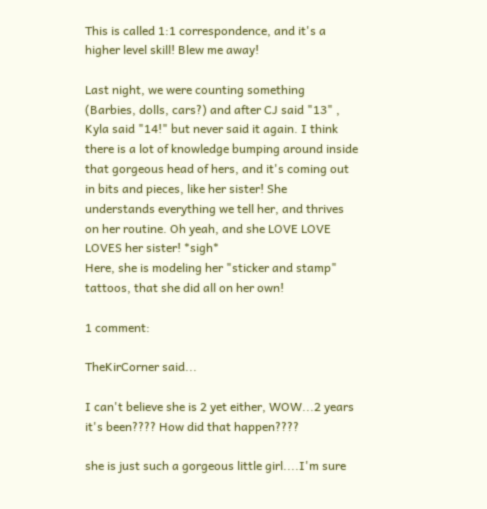This is called 1:1 correspondence, and it's a higher level skill! Blew me away!

Last night, we were counting something (Barbies, dolls, cars?) and after CJ said "13" , Kyla said "14!" but never said it again. I think there is a lot of knowledge bumping around inside that gorgeous head of hers, and it's coming out in bits and pieces, like her sister! She understands everything we tell her, and thrives on her routine. Oh yeah, and she LOVE LOVE LOVES her sister! *sigh*
Here, she is modeling her "sticker and stamp" tattoos, that she did all on her own!

1 comment:

TheKirCorner said...

I can't believe she is 2 yet either, WOW...2 years it's been???? How did that happen????

she is just such a gorgeous little girl....I'm sure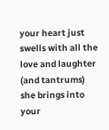your heart just swells with all the love and laughter (and tantrums) she brings into your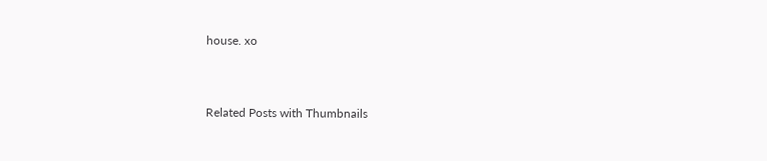house. xo


Related Posts with Thumbnails